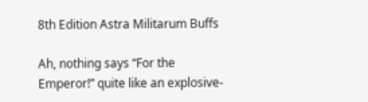8th Edition Astra Militarum Buffs

Ah, nothing says “For the Emperor!” quite like an explosive-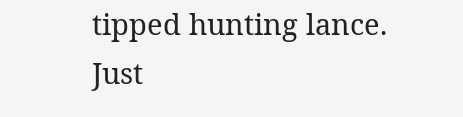tipped hunting lance. Just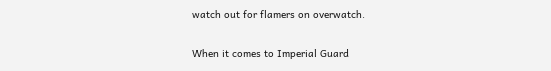watch out for flamers on overwatch.

When it comes to Imperial Guard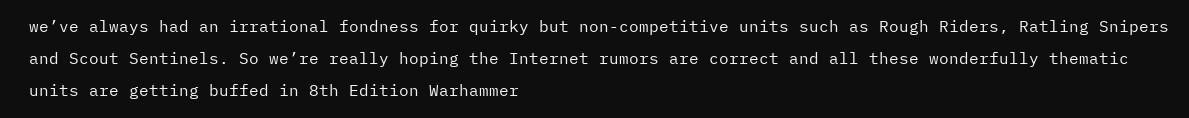we’ve always had an irrational fondness for quirky but non-competitive units such as Rough Riders, Ratling Snipers and Scout Sentinels. So we’re really hoping the Internet rumors are correct and all these wonderfully thematic units are getting buffed in 8th Edition Warhammer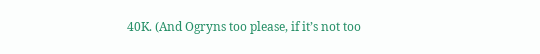40K. (And Ogryns too please, if it’s not too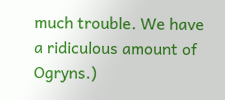much trouble. We have a ridiculous amount of Ogryns.)